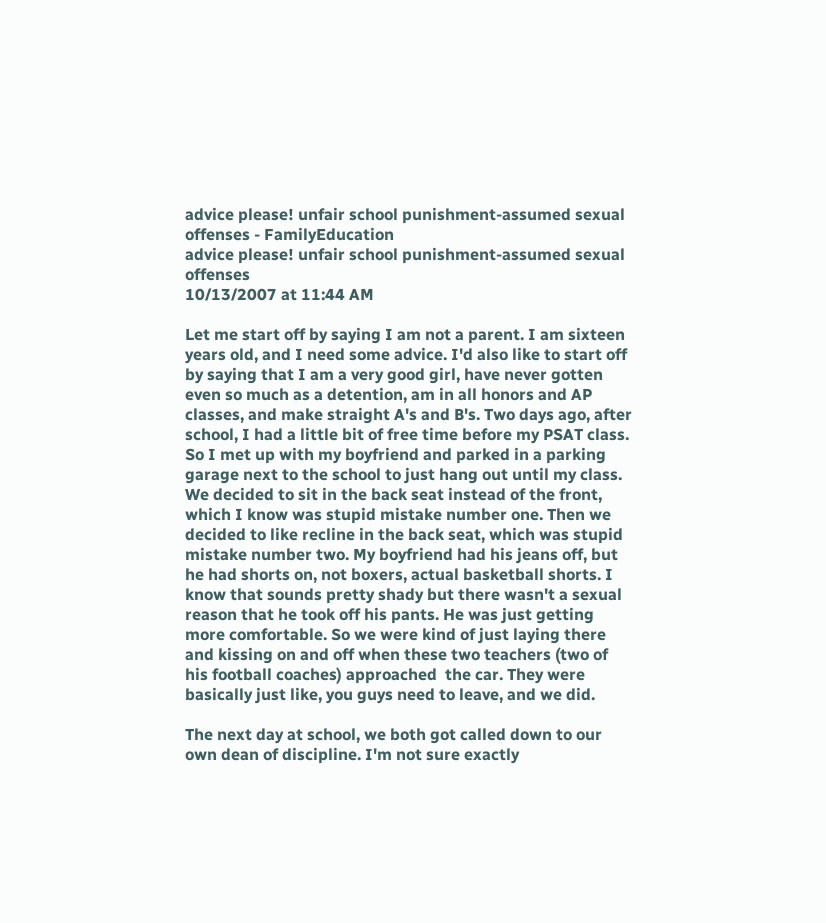advice please! unfair school punishment-assumed sexual offenses - FamilyEducation
advice please! unfair school punishment-assumed sexual offenses
10/13/2007 at 11:44 AM

Let me start off by saying I am not a parent. I am sixteen years old, and I need some advice. I'd also like to start off by saying that I am a very good girl, have never gotten even so much as a detention, am in all honors and AP classes, and make straight A's and B's. Two days ago, after school, I had a little bit of free time before my PSAT class. So I met up with my boyfriend and parked in a parking garage next to the school to just hang out until my class. We decided to sit in the back seat instead of the front, which I know was stupid mistake number one. Then we decided to like recline in the back seat, which was stupid mistake number two. My boyfriend had his jeans off, but he had shorts on, not boxers, actual basketball shorts. I know that sounds pretty shady but there wasn't a sexual reason that he took off his pants. He was just getting more comfortable. So we were kind of just laying there and kissing on and off when these two teachers (two of his football coaches) approached  the car. They were basically just like, you guys need to leave, and we did.

The next day at school, we both got called down to our own dean of discipline. I'm not sure exactly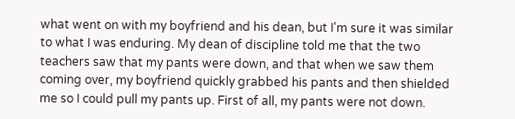what went on with my boyfriend and his dean, but I'm sure it was similar to what I was enduring. My dean of discipline told me that the two teachers saw that my pants were down, and that when we saw them coming over, my boyfriend quickly grabbed his pants and then shielded me so I could pull my pants up. First of all, my pants were not down.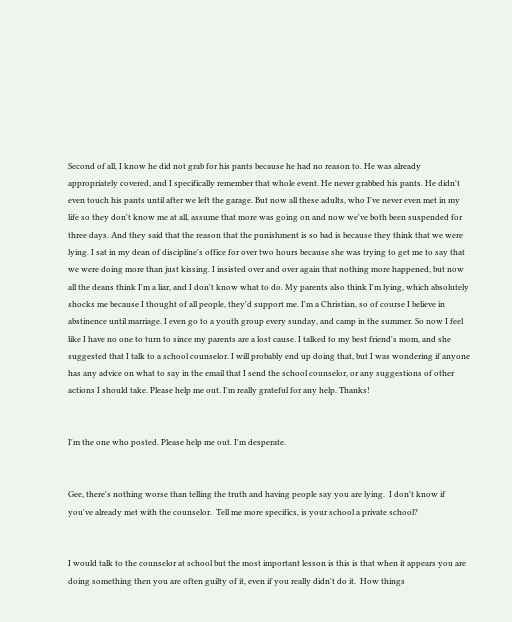Second of all, I know he did not grab for his pants because he had no reason to. He was already appropriately covered, and I specifically remember that whole event. He never grabbed his pants. He didn't even touch his pants until after we left the garage. But now all these adults, who I've never even met in my life so they don't know me at all, assume that more was going on and now we've both been suspended for three days. And they said that the reason that the punishment is so bad is because they think that we were lying. I sat in my dean of discipline's office for over two hours because she was trying to get me to say that we were doing more than just kissing. I insisted over and over again that nothing more happened, but now all the deans think I'm a liar, and I don't know what to do. My parents also think I'm lying, which absolutely shocks me because I thought of all people, they'd support me. I'm a Christian, so of course I believe in abstinence until marriage. I even go to a youth group every sunday, and camp in the summer. So now I feel like I have no one to turn to since my parents are a lost cause. I talked to my best friend's mom, and she suggested that I talk to a school counselor. I will probably end up doing that, but I was wondering if anyone has any advice on what to say in the email that I send the school counselor, or any suggestions of other actions I should take. Please help me out. I'm really grateful for any help. Thanks!


I'm the one who posted. Please help me out. I'm desperate.


Gee, there's nothing worse than telling the truth and having people say you are lying.  I don't know if you've already met with the counselor.  Tell me more specifics, is your school a private school?


I would talk to the counselor at school but the most important lesson is this is that when it appears you are doing something then you are often guilty of it, even if you really didn't do it.  How things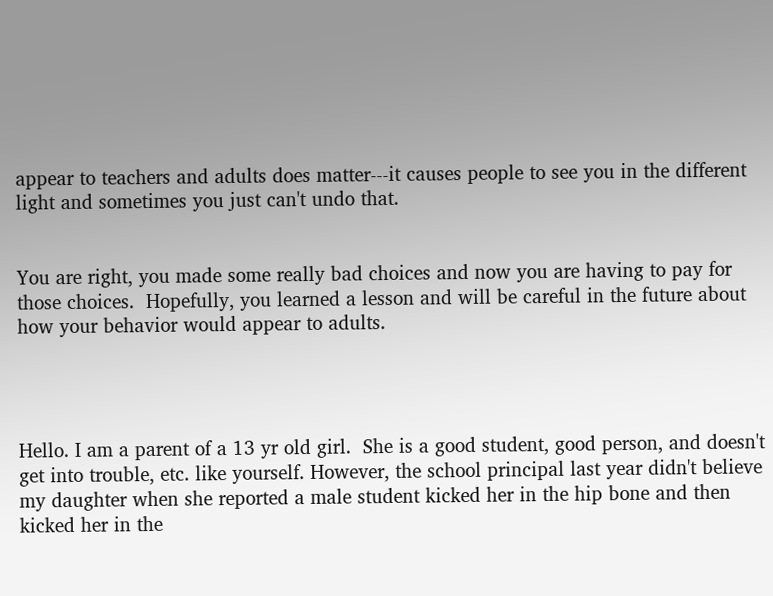appear to teachers and adults does matter---it causes people to see you in the different light and sometimes you just can't undo that.


You are right, you made some really bad choices and now you are having to pay for those choices.  Hopefully, you learned a lesson and will be careful in the future about how your behavior would appear to adults.




Hello. I am a parent of a 13 yr old girl.  She is a good student, good person, and doesn't get into trouble, etc. like yourself. However, the school principal last year didn't believe my daughter when she reported a male student kicked her in the hip bone and then kicked her in the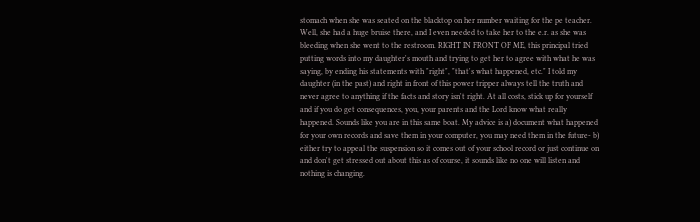stomach when she was seated on the blacktop on her number waiting for the pe teacher. Well, she had a huge bruise there, and I even needed to take her to the e.r. as she was bleeding when she went to the restroom. RIGHT IN FRONT OF ME, this principal tried putting words into my daughter's mouth and trying to get her to agree with what he was saying, by ending his statements with "right", "that's what happened, etc." I told my daughter (in the past) and right in front of this power tripper always tell the truth and never agree to anything if the facts and story isn't right. At all costs, stick up for yourself and if you do get consequences, you, your parents and the Lord know what really happened. Sounds like you are in this same boat. My advice is a) document what happened for your own records and save them in your computer, you may need them in the future- b) either try to appeal the suspension so it comes out of your school record or just continue on and don't get stressed out about this as of course, it sounds like no one will listen and nothing is changing.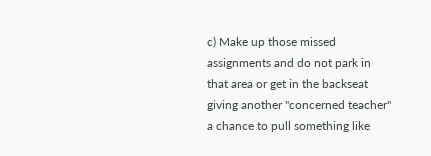c) Make up those missed assignments and do not park in that area or get in the backseat giving another "concerned teacher" a chance to pull something like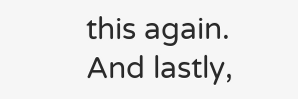this again. And lastly,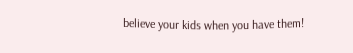believe your kids when you have them!